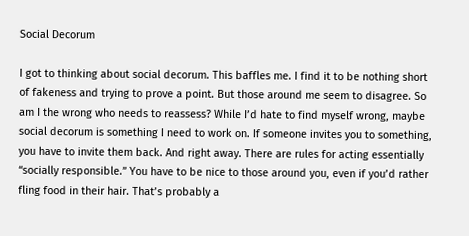Social Decorum

I got to thinking about social decorum. This baffles me. I find it to be nothing short of fakeness and trying to prove a point. But those around me seem to disagree. So am I the wrong who needs to reassess? While I’d hate to find myself wrong, maybe social decorum is something I need to work on. If someone invites you to something, you have to invite them back. And right away. There are rules for acting essentially “socially responsible.” You have to be nice to those around you, even if you’d rather fling food in their hair. That’s probably a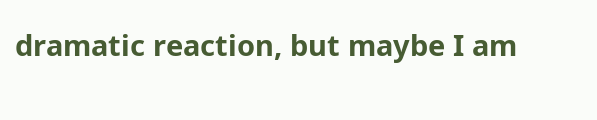dramatic reaction, but maybe I am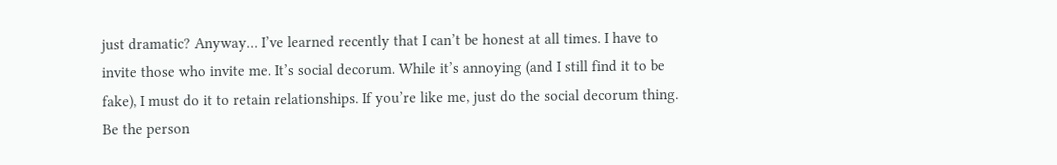just dramatic? Anyway… I’ve learned recently that I can’t be honest at all times. I have to invite those who invite me. It’s social decorum. While it’s annoying (and I still find it to be fake), I must do it to retain relationships. If you’re like me, just do the social decorum thing. Be the person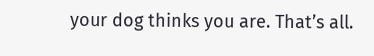your dog thinks you are. That’s all.